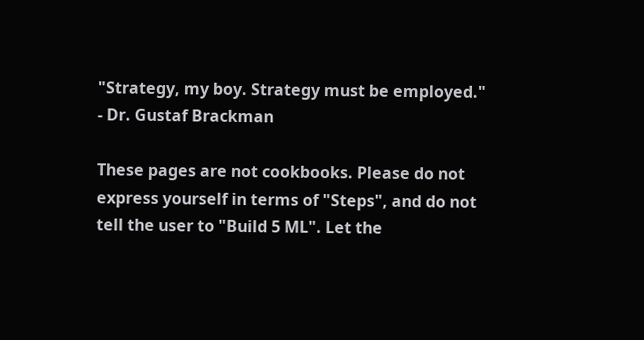"Strategy, my boy. Strategy must be employed."
- Dr. Gustaf Brackman

These pages are not cookbooks. Please do not express yourself in terms of "Steps", and do not tell the user to "Build 5 ML". Let the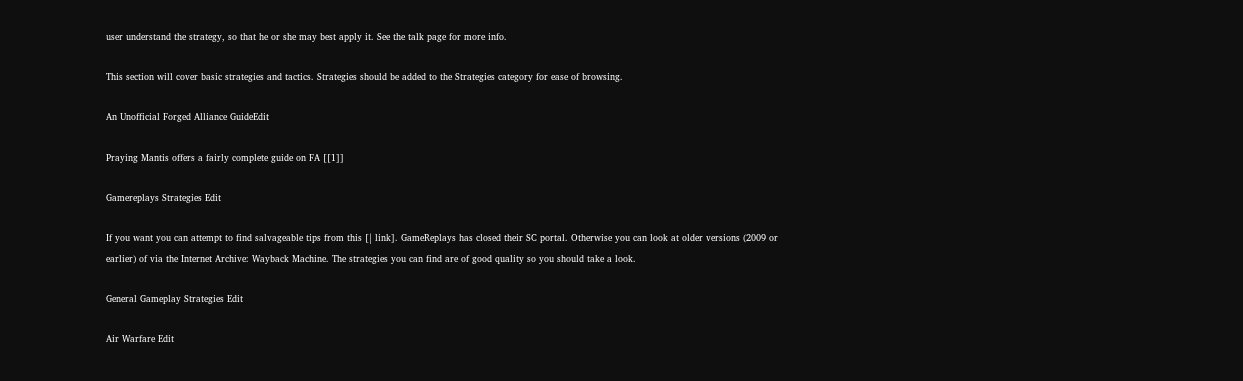user understand the strategy, so that he or she may best apply it. See the talk page for more info.

This section will cover basic strategies and tactics. Strategies should be added to the Strategies category for ease of browsing.

An Unofficial Forged Alliance GuideEdit

Praying Mantis offers a fairly complete guide on FA [[1]]

Gamereplays Strategies Edit

If you want you can attempt to find salvageable tips from this [| link]. GameReplays has closed their SC portal. Otherwise you can look at older versions (2009 or earlier) of via the Internet Archive: Wayback Machine. The strategies you can find are of good quality so you should take a look.

General Gameplay Strategies Edit

Air Warfare Edit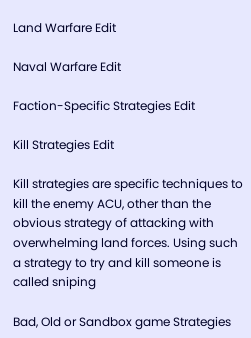Land Warfare Edit

Naval Warfare Edit

Faction-Specific Strategies Edit

Kill Strategies Edit

Kill strategies are specific techniques to kill the enemy ACU, other than the obvious strategy of attacking with overwhelming land forces. Using such a strategy to try and kill someone is called sniping

Bad, Old or Sandbox game Strategies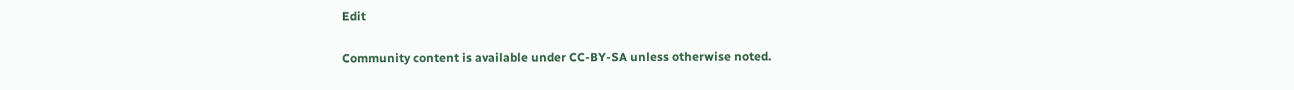Edit

Community content is available under CC-BY-SA unless otherwise noted.